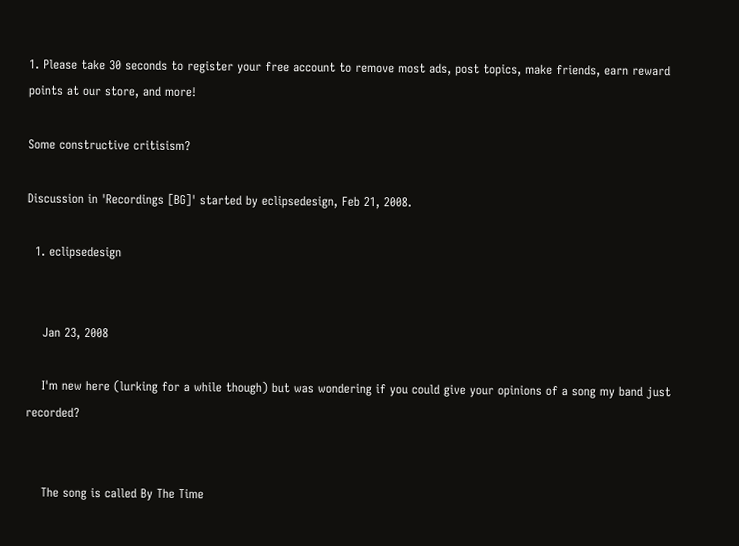1. Please take 30 seconds to register your free account to remove most ads, post topics, make friends, earn reward points at our store, and more!

Some constructive critisism?

Discussion in 'Recordings [BG]' started by eclipsedesign, Feb 21, 2008.

  1. eclipsedesign


    Jan 23, 2008

    I'm new here (lurking for a while though) but was wondering if you could give your opinions of a song my band just recorded?


    The song is called By The Time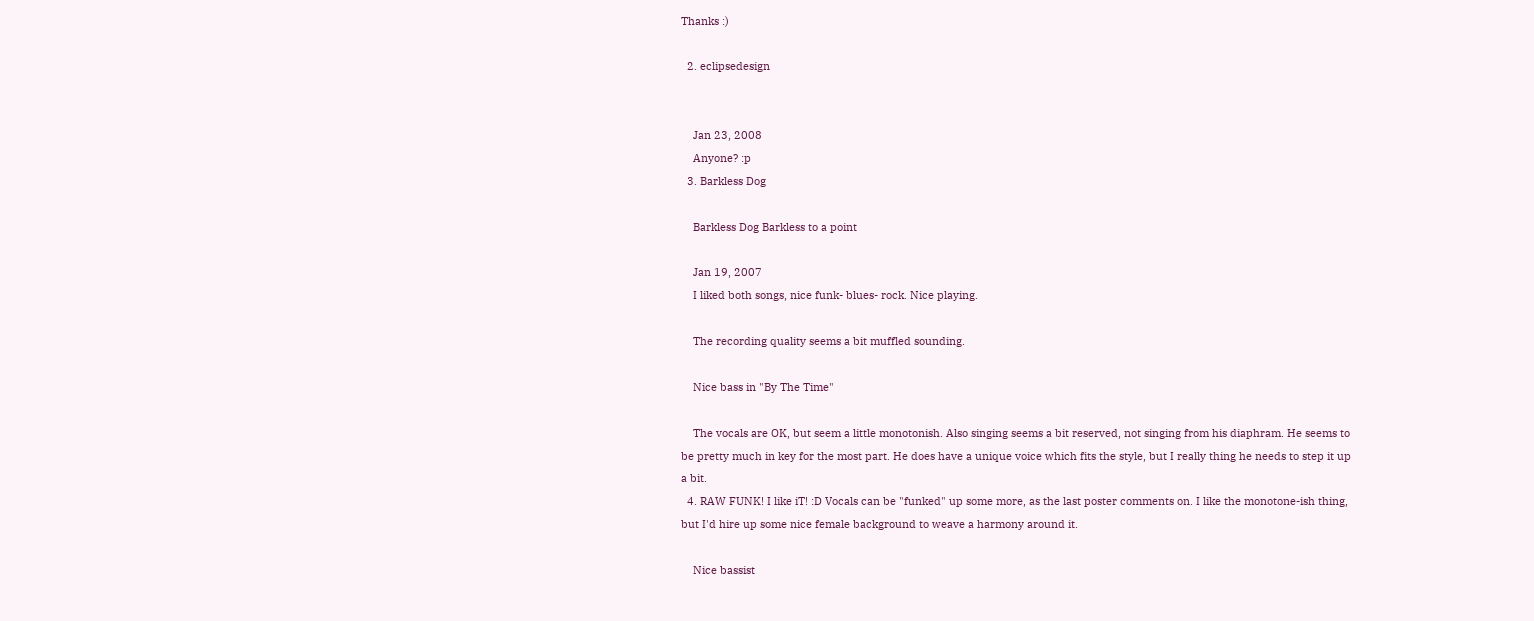Thanks :)

  2. eclipsedesign


    Jan 23, 2008
    Anyone? :p
  3. Barkless Dog

    Barkless Dog Barkless to a point

    Jan 19, 2007
    I liked both songs, nice funk- blues- rock. Nice playing.

    The recording quality seems a bit muffled sounding.

    Nice bass in "By The Time"

    The vocals are OK, but seem a little monotonish. Also singing seems a bit reserved, not singing from his diaphram. He seems to be pretty much in key for the most part. He does have a unique voice which fits the style, but I really thing he needs to step it up a bit.
  4. RAW FUNK! I like iT! :D Vocals can be "funked" up some more, as the last poster comments on. I like the monotone-ish thing, but I'd hire up some nice female background to weave a harmony around it.

    Nice bassist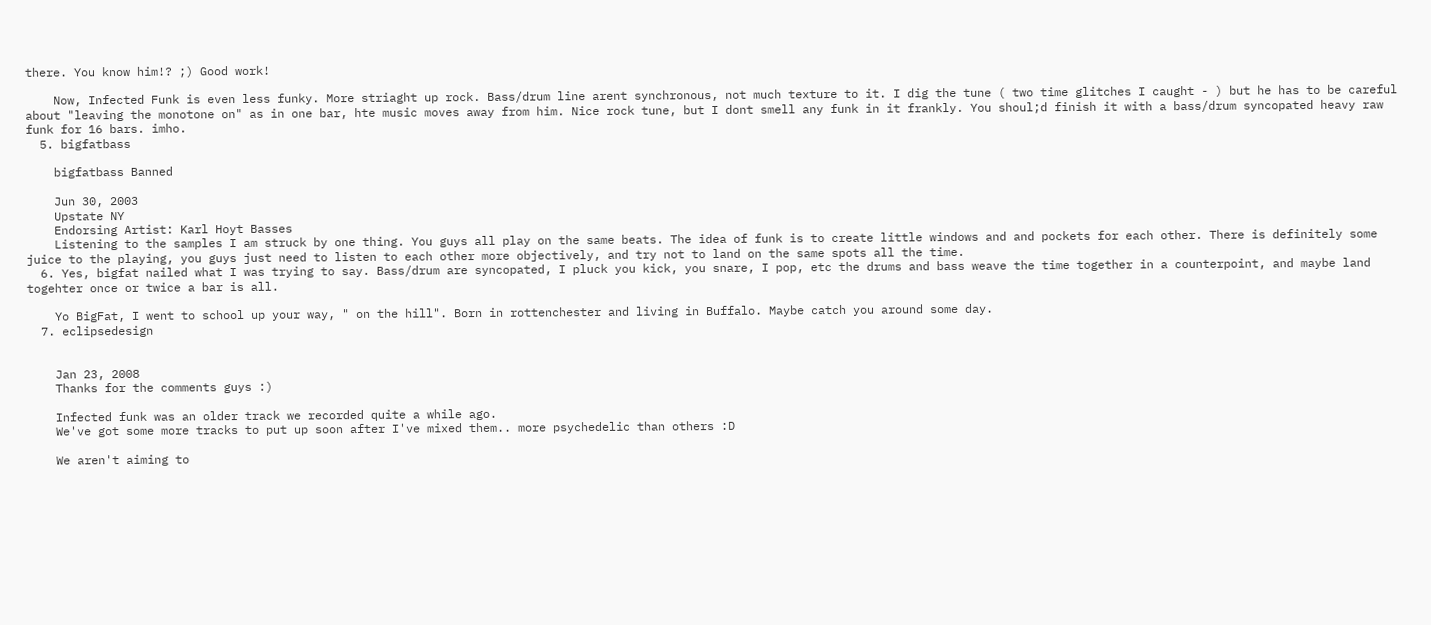there. You know him!? ;) Good work!

    Now, Infected Funk is even less funky. More striaght up rock. Bass/drum line arent synchronous, not much texture to it. I dig the tune ( two time glitches I caught - ) but he has to be careful about "leaving the monotone on" as in one bar, hte music moves away from him. Nice rock tune, but I dont smell any funk in it frankly. You shoul;d finish it with a bass/drum syncopated heavy raw funk for 16 bars. imho.
  5. bigfatbass

    bigfatbass Banned

    Jun 30, 2003
    Upstate NY
    Endorsing Artist: Karl Hoyt Basses
    Listening to the samples I am struck by one thing. You guys all play on the same beats. The idea of funk is to create little windows and and pockets for each other. There is definitely some juice to the playing, you guys just need to listen to each other more objectively, and try not to land on the same spots all the time.
  6. Yes, bigfat nailed what I was trying to say. Bass/drum are syncopated, I pluck you kick, you snare, I pop, etc the drums and bass weave the time together in a counterpoint, and maybe land togehter once or twice a bar is all.

    Yo BigFat, I went to school up your way, " on the hill". Born in rottenchester and living in Buffalo. Maybe catch you around some day.
  7. eclipsedesign


    Jan 23, 2008
    Thanks for the comments guys :)

    Infected funk was an older track we recorded quite a while ago.
    We've got some more tracks to put up soon after I've mixed them.. more psychedelic than others :D

    We aren't aiming to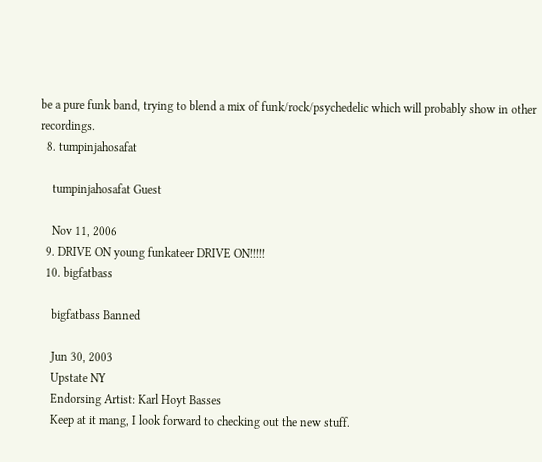be a pure funk band, trying to blend a mix of funk/rock/psychedelic which will probably show in other recordings.
  8. tumpinjahosafat

    tumpinjahosafat Guest

    Nov 11, 2006
  9. DRIVE ON young funkateer DRIVE ON!!!!!
  10. bigfatbass

    bigfatbass Banned

    Jun 30, 2003
    Upstate NY
    Endorsing Artist: Karl Hoyt Basses
    Keep at it mang, I look forward to checking out the new stuff.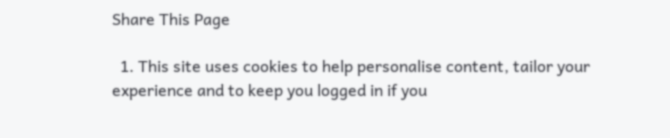Share This Page

  1. This site uses cookies to help personalise content, tailor your experience and to keep you logged in if you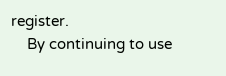register.
    By continuing to use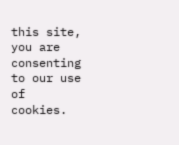this site, you are consenting to our use of cookies.